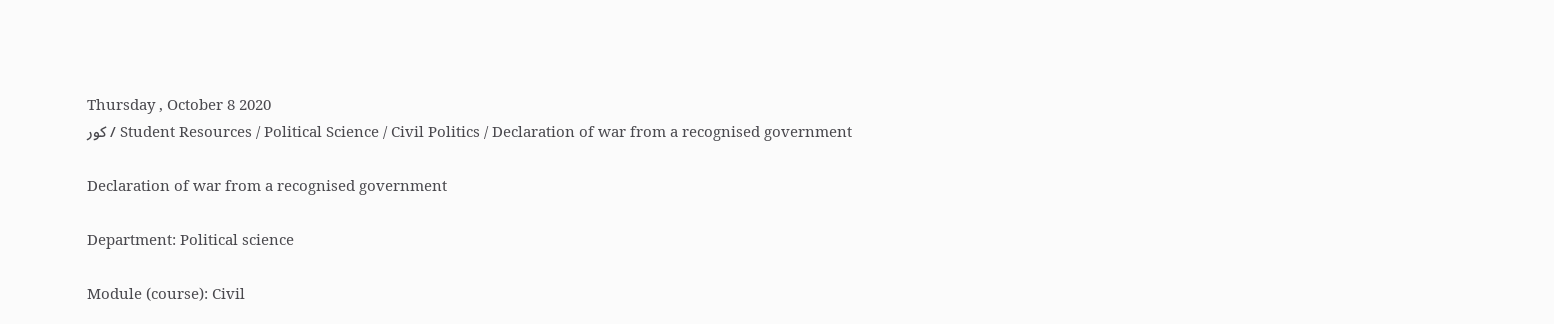Thursday , October 8 2020
کور / Student Resources / Political Science / Civil Politics / Declaration of war from a recognised government

Declaration of war from a recognised government

Department: Political science

Module (course): Civil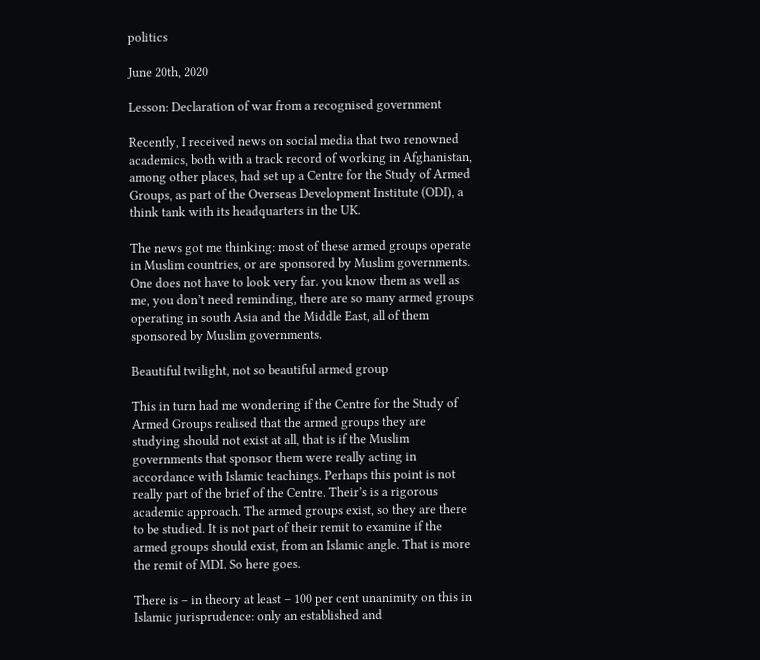politics

June 20th, 2020

Lesson: Declaration of war from a recognised government

Recently, I received news on social media that two renowned academics, both with a track record of working in Afghanistan, among other places, had set up a Centre for the Study of Armed Groups, as part of the Overseas Development Institute (ODI), a think tank with its headquarters in the UK.

The news got me thinking: most of these armed groups operate in Muslim countries, or are sponsored by Muslim governments. One does not have to look very far. you know them as well as me, you don’t need reminding, there are so many armed groups operating in south Asia and the Middle East, all of them sponsored by Muslim governments.

Beautiful twilight, not so beautiful armed group

This in turn had me wondering if the Centre for the Study of Armed Groups realised that the armed groups they are studying should not exist at all, that is if the Muslim governments that sponsor them were really acting in accordance with Islamic teachings. Perhaps this point is not really part of the brief of the Centre. Their’s is a rigorous academic approach. The armed groups exist, so they are there to be studied. It is not part of their remit to examine if the armed groups should exist, from an Islamic angle. That is more the remit of MDI. So here goes.

There is – in theory at least – 100 per cent unanimity on this in Islamic jurisprudence: only an established and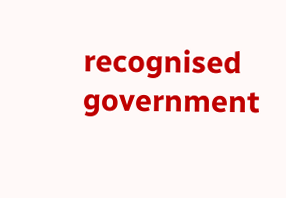recognised government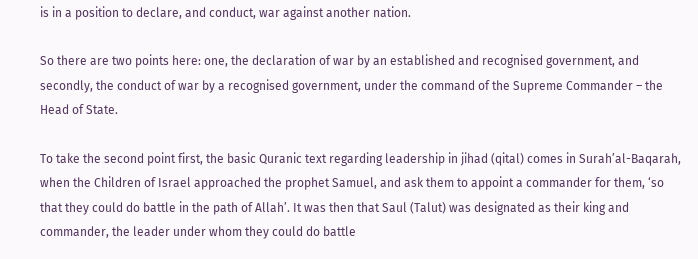is in a position to declare, and conduct, war against another nation.

So there are two points here: one, the declaration of war by an established and recognised government, and secondly, the conduct of war by a recognised government, under the command of the Supreme Commander – the Head of State.

To take the second point first, the basic Quranic text regarding leadership in jihad (qital) comes in Surah’al-Baqarah, when the Children of Israel approached the prophet Samuel, and ask them to appoint a commander for them, ‘so that they could do battle in the path of Allah’. It was then that Saul (Talut) was designated as their king and commander, the leader under whom they could do battle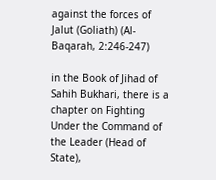against the forces of Jalut (Goliath) (Al-Baqarah, 2:246-247)

in the Book of Jihad of Sahih Bukhari, there is a chapter on Fighting Under the Command of the Leader (Head of State),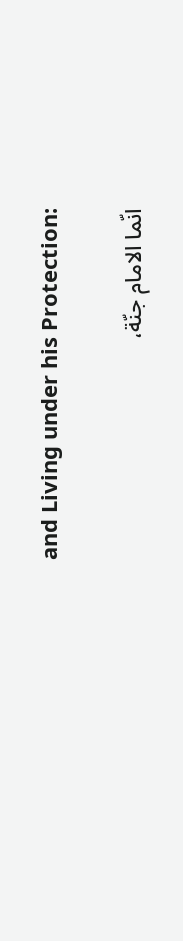and Living under his Protection:

انّما الامام جنّة،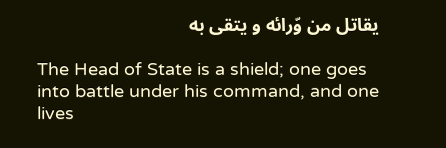یقاتل من وّرائه و یتقی به

The Head of State is a shield; one goes into battle under his command, and one lives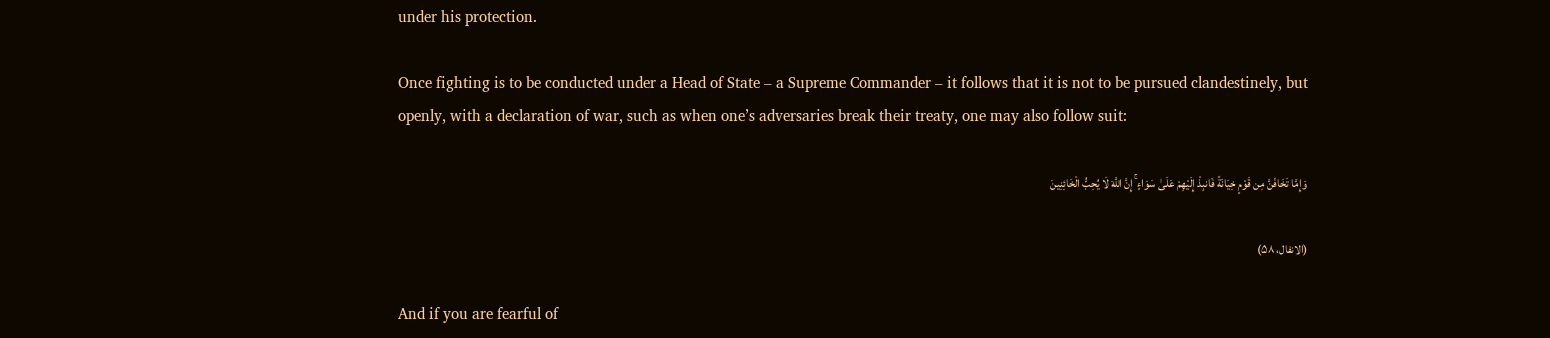under his protection.

Once fighting is to be conducted under a Head of State – a Supreme Commander – it follows that it is not to be pursued clandestinely, but openly, with a declaration of war, such as when one’s adversaries break their treaty, one may also follow suit:

وَإِمَّا تَخَافَنَّ مِن قَوْمٍ خِيَانَةً فَانبِذْ إِلَيْهِمْ عَلَىٰ سَوَاءٍ ۚ إِنَّ اللَّهَ لَا يُحِبُّ الْخَائِنِينَ

(الانفال، ۵۸)

And if you are fearful of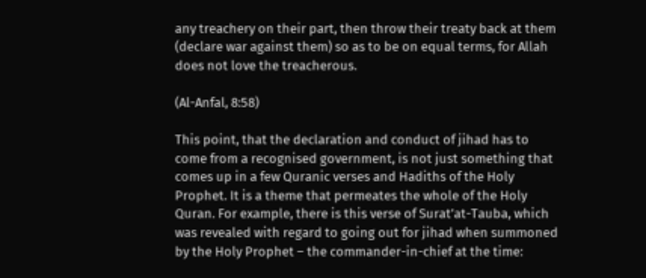any treachery on their part, then throw their treaty back at them (declare war against them) so as to be on equal terms, for Allah does not love the treacherous.

(Al-Anfal, 8:58)

This point, that the declaration and conduct of jihad has to come from a recognised government, is not just something that comes up in a few Quranic verses and Hadiths of the Holy Prophet. It is a theme that permeates the whole of the Holy Quran. For example, there is this verse of Surat’at-Tauba, which was revealed with regard to going out for jihad when summoned by the Holy Prophet – the commander-in-chief at the time: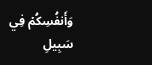وَأَنفُسِكُمۡ فِي سَبِيلِ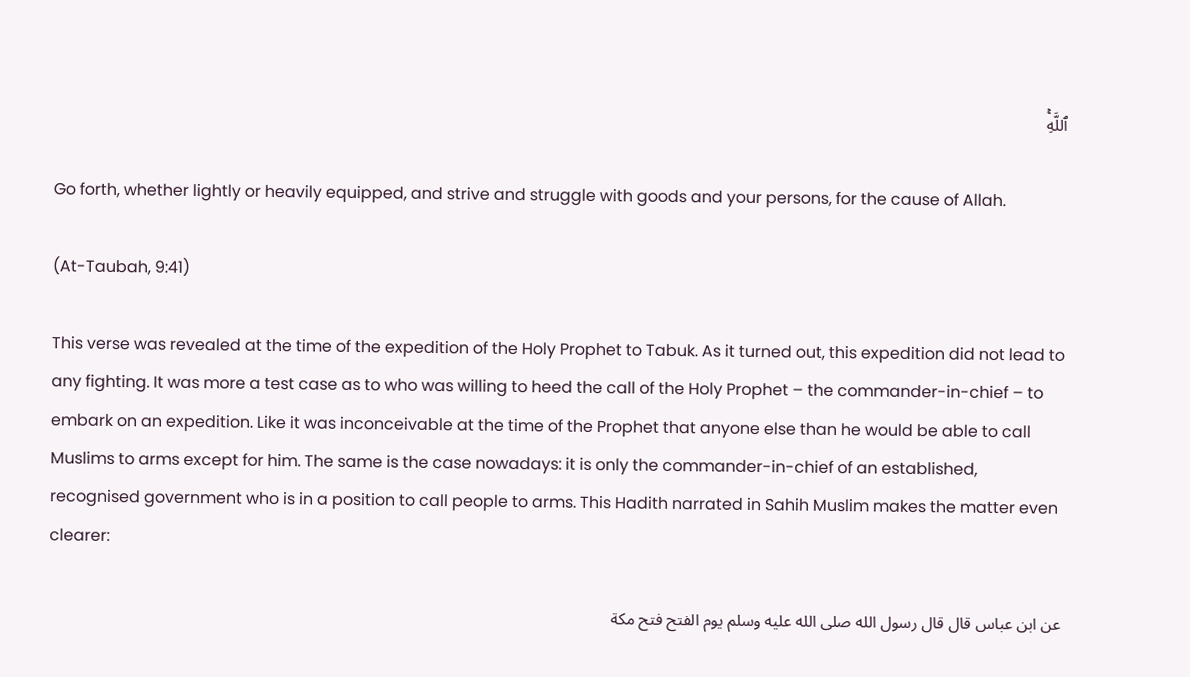ٱللَّهِۚ

Go forth, whether lightly or heavily equipped, and strive and struggle with goods and your persons, for the cause of Allah.

(At-Taubah, 9:41)

This verse was revealed at the time of the expedition of the Holy Prophet to Tabuk. As it turned out, this expedition did not lead to any fighting. It was more a test case as to who was willing to heed the call of the Holy Prophet – the commander-in-chief – to embark on an expedition. Like it was inconceivable at the time of the Prophet that anyone else than he would be able to call Muslims to arms except for him. The same is the case nowadays: it is only the commander-in-chief of an established, recognised government who is in a position to call people to arms. This Hadith narrated in Sahih Muslim makes the matter even clearer:

عن ابن عباس قال قال رسول الله صلى الله عليه وسلم يوم الفتح فتح مكة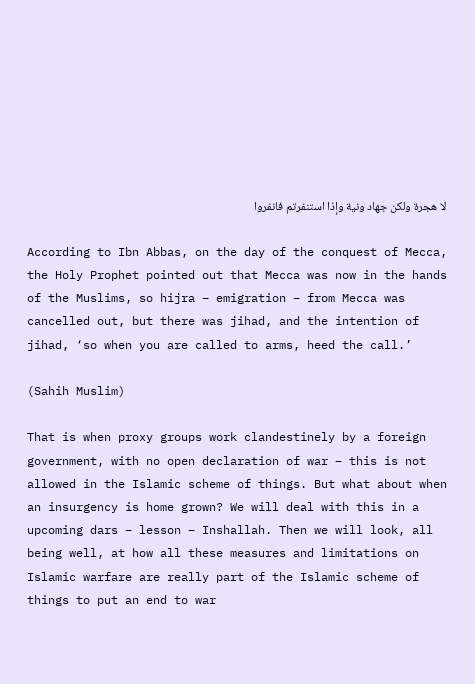لا هجرة ولكن جهاد ونية وإذا استنفرتم فانفروا

According to Ibn Abbas, on the day of the conquest of Mecca, the Holy Prophet pointed out that Mecca was now in the hands of the Muslims, so hijra – emigration – from Mecca was cancelled out, but there was jihad, and the intention of jihad, ‘so when you are called to arms, heed the call.’

(Sahih Muslim)

That is when proxy groups work clandestinely by a foreign government, with no open declaration of war – this is not allowed in the Islamic scheme of things. But what about when an insurgency is home grown? We will deal with this in a upcoming dars – lesson – Inshallah. Then we will look, all being well, at how all these measures and limitations on Islamic warfare are really part of the Islamic scheme of things to put an end to war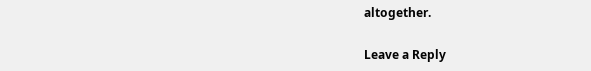altogether.

Leave a Reply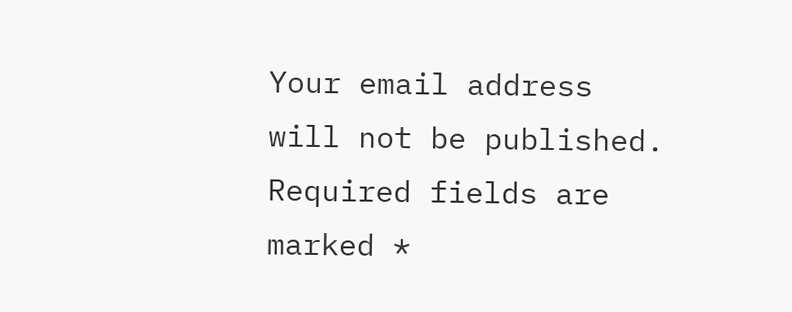Your email address will not be published. Required fields are marked *